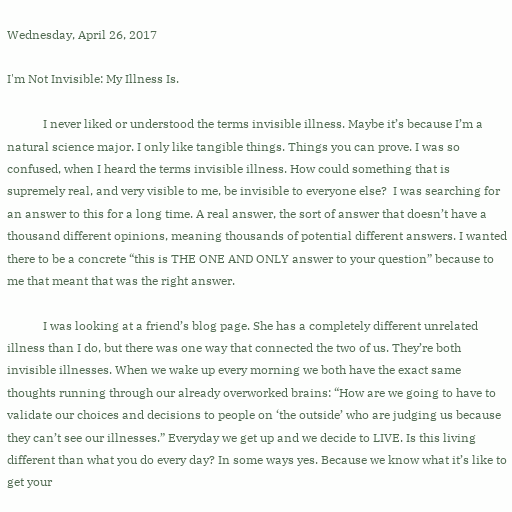Wednesday, April 26, 2017

I'm Not Invisible: My Illness Is.

            I never liked or understood the terms invisible illness. Maybe it’s because I’m a natural science major. I only like tangible things. Things you can prove. I was so confused, when I heard the terms invisible illness. How could something that is supremely real, and very visible to me, be invisible to everyone else?  I was searching for an answer to this for a long time. A real answer, the sort of answer that doesn’t have a thousand different opinions, meaning thousands of potential different answers. I wanted there to be a concrete “this is THE ONE AND ONLY answer to your question” because to me that meant that was the right answer.

            I was looking at a friend’s blog page. She has a completely different unrelated illness than I do, but there was one way that connected the two of us. They’re both invisible illnesses. When we wake up every morning we both have the exact same thoughts running through our already overworked brains: “How are we going to have to validate our choices and decisions to people on ‘the outside’ who are judging us because they can’t see our illnesses.” Everyday we get up and we decide to LIVE. Is this living different than what you do every day? In some ways yes. Because we know what it’s like to get your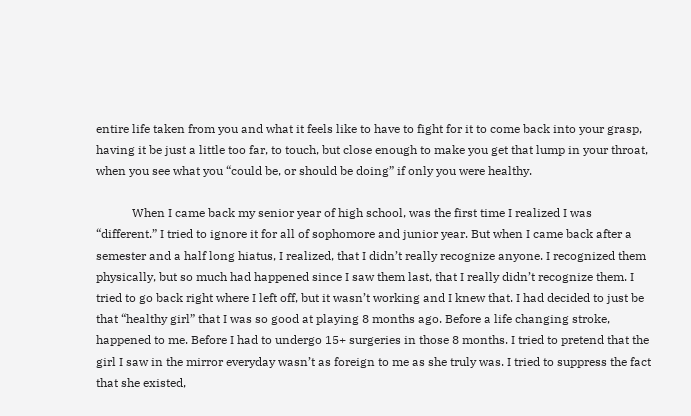entire life taken from you and what it feels like to have to fight for it to come back into your grasp, having it be just a little too far, to touch, but close enough to make you get that lump in your throat, when you see what you “could be, or should be doing” if only you were healthy.

            When I came back my senior year of high school, was the first time I realized I was “different.” I tried to ignore it for all of sophomore and junior year. But when I came back after a semester and a half long hiatus, I realized, that I didn’t really recognize anyone. I recognized them physically, but so much had happened since I saw them last, that I really didn’t recognize them. I tried to go back right where I left off, but it wasn’t working and I knew that. I had decided to just be that “healthy girl” that I was so good at playing 8 months ago. Before a life changing stroke, happened to me. Before I had to undergo 15+ surgeries in those 8 months. I tried to pretend that the girl I saw in the mirror everyday wasn’t as foreign to me as she truly was. I tried to suppress the fact that she existed,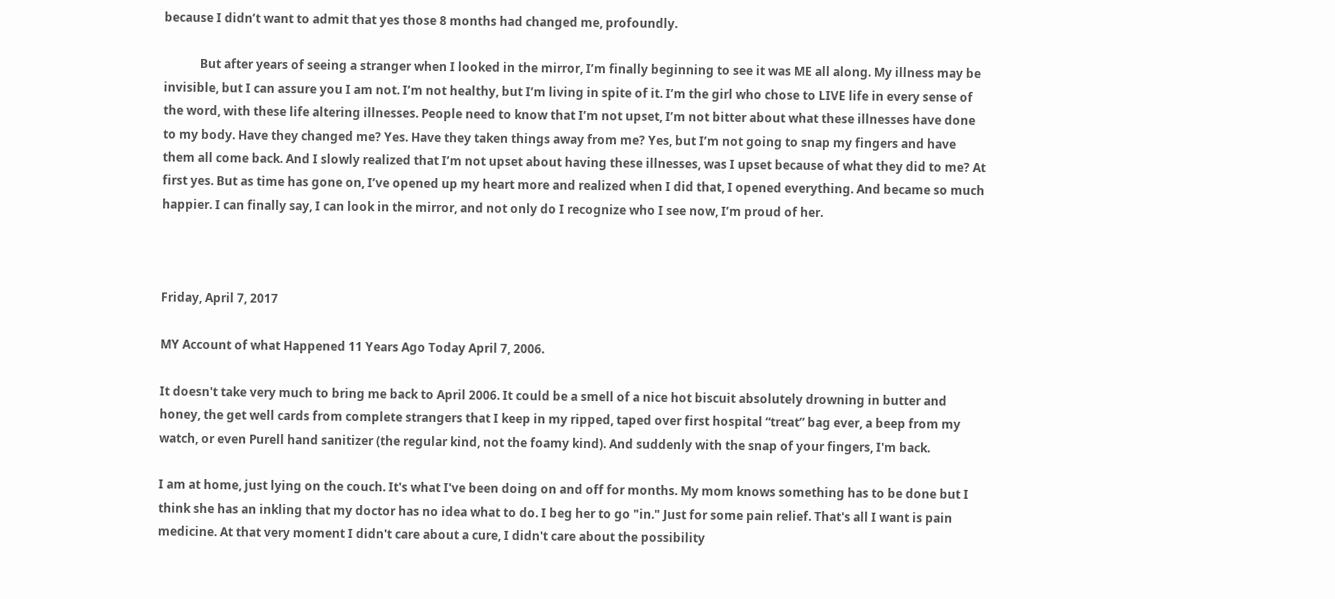because I didn’t want to admit that yes those 8 months had changed me, profoundly.

            But after years of seeing a stranger when I looked in the mirror, I’m finally beginning to see it was ME all along. My illness may be invisible, but I can assure you I am not. I’m not healthy, but I’m living in spite of it. I’m the girl who chose to LIVE life in every sense of the word, with these life altering illnesses. People need to know that I’m not upset, I’m not bitter about what these illnesses have done to my body. Have they changed me? Yes. Have they taken things away from me? Yes, but I’m not going to snap my fingers and have them all come back. And I slowly realized that I’m not upset about having these illnesses, was I upset because of what they did to me? At first yes. But as time has gone on, I’ve opened up my heart more and realized when I did that, I opened everything. And became so much happier. I can finally say, I can look in the mirror, and not only do I recognize who I see now, I’m proud of her.



Friday, April 7, 2017

MY Account of what Happened 11 Years Ago Today April 7, 2006.

It doesn't take very much to bring me back to April 2006. It could be a smell of a nice hot biscuit absolutely drowning in butter and honey, the get well cards from complete strangers that I keep in my ripped, taped over first hospital “treat” bag ever, a beep from my watch, or even Purell hand sanitizer (the regular kind, not the foamy kind). And suddenly with the snap of your fingers, I'm back.

I am at home, just lying on the couch. It's what I've been doing on and off for months. My mom knows something has to be done but I think she has an inkling that my doctor has no idea what to do. I beg her to go "in." Just for some pain relief. That's all I want is pain medicine. At that very moment I didn't care about a cure, I didn't care about the possibility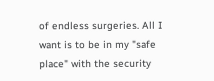of endless surgeries. All I want is to be in my "safe place" with the security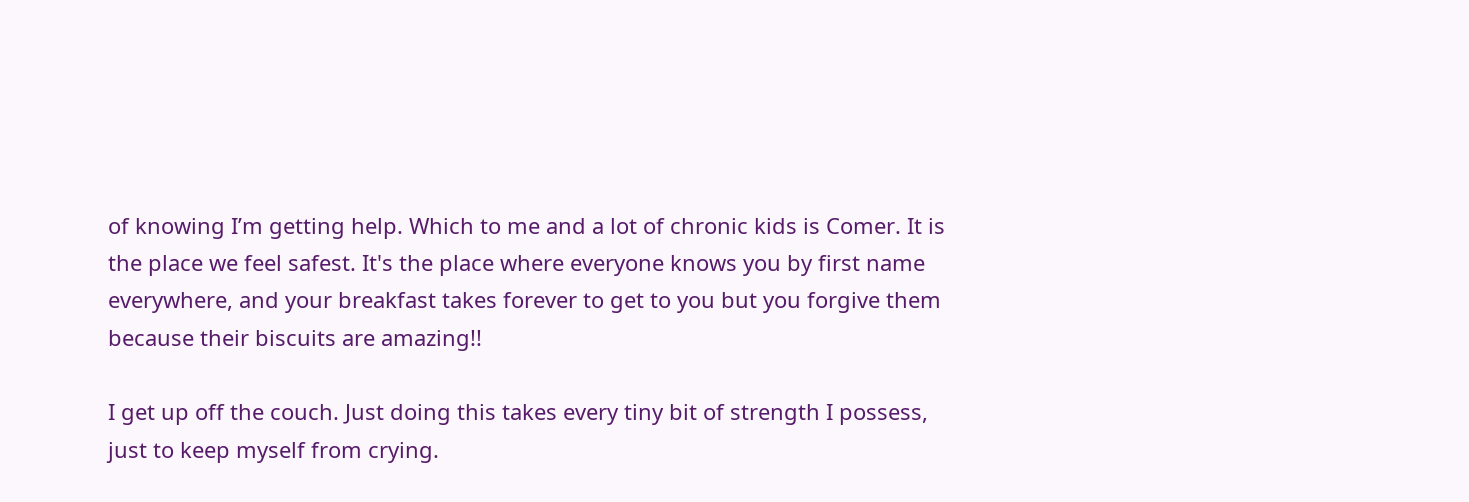of knowing I’m getting help. Which to me and a lot of chronic kids is Comer. It is the place we feel safest. It's the place where everyone knows you by first name everywhere, and your breakfast takes forever to get to you but you forgive them because their biscuits are amazing!!

I get up off the couch. Just doing this takes every tiny bit of strength I possess, just to keep myself from crying.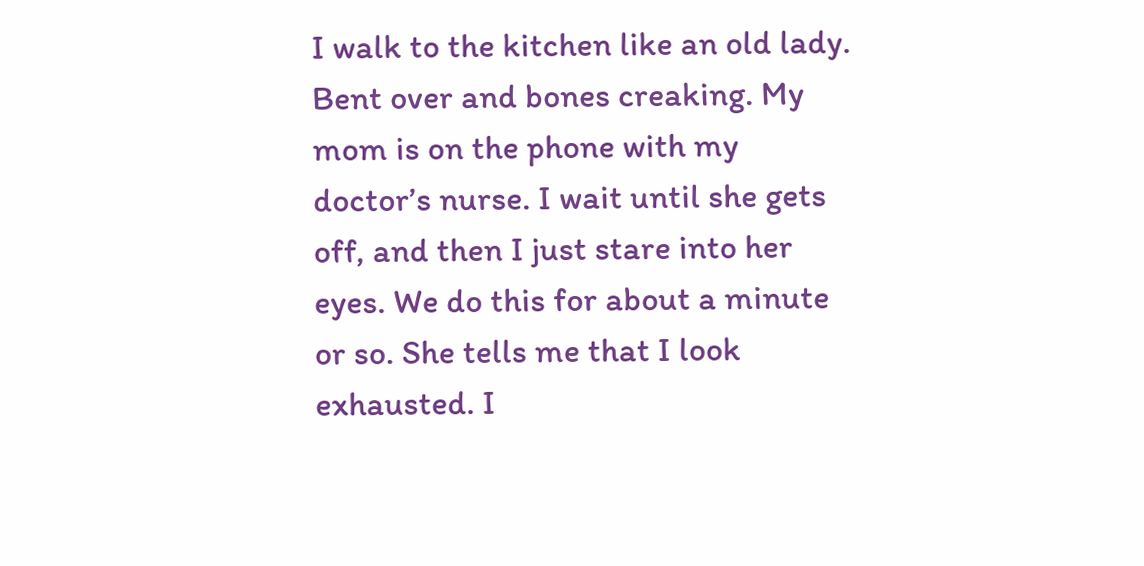I walk to the kitchen like an old lady. Bent over and bones creaking. My mom is on the phone with my doctor’s nurse. I wait until she gets off, and then I just stare into her eyes. We do this for about a minute or so. She tells me that I look exhausted. I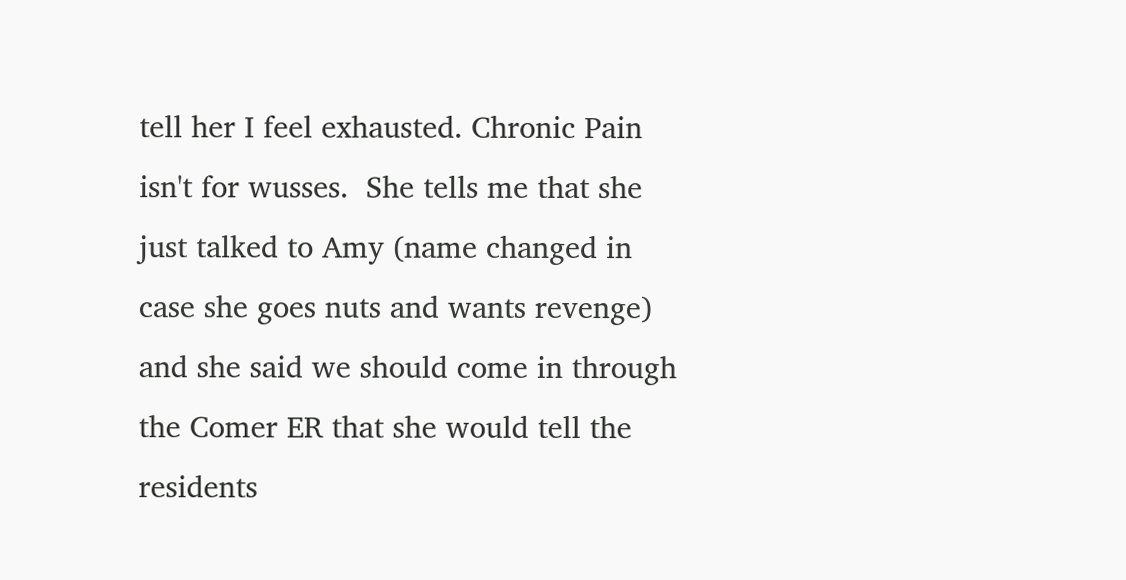tell her I feel exhausted. Chronic Pain isn't for wusses.  She tells me that she just talked to Amy (name changed in case she goes nuts and wants revenge) and she said we should come in through the Comer ER that she would tell the residents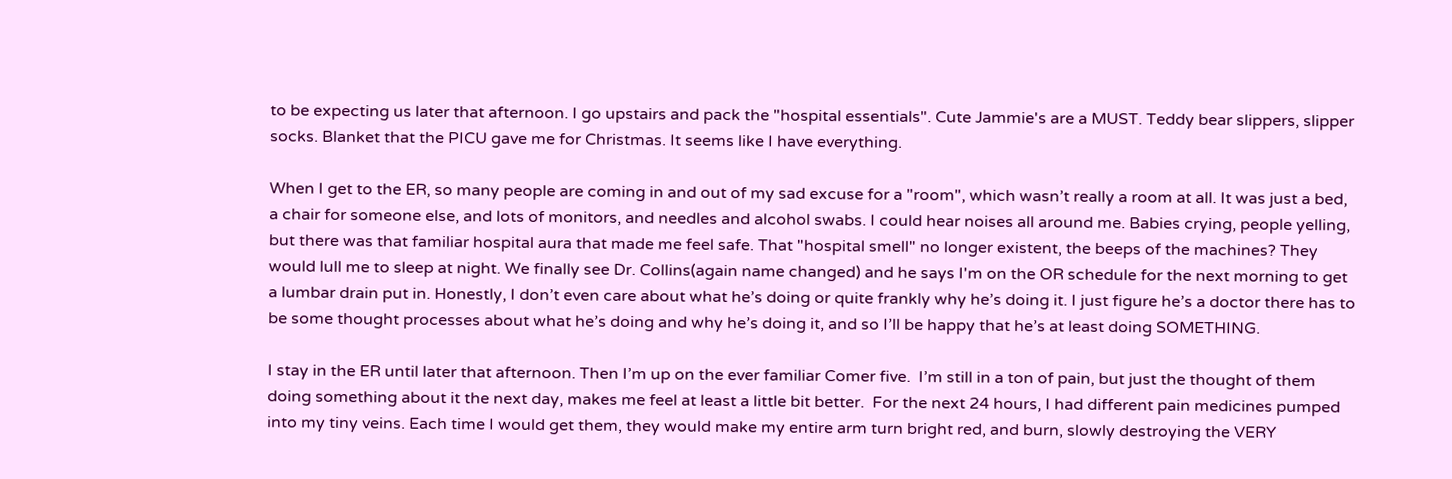to be expecting us later that afternoon. I go upstairs and pack the "hospital essentials". Cute Jammie's are a MUST. Teddy bear slippers, slipper socks. Blanket that the PICU gave me for Christmas. It seems like I have everything.

When I get to the ER, so many people are coming in and out of my sad excuse for a "room", which wasn’t really a room at all. It was just a bed, a chair for someone else, and lots of monitors, and needles and alcohol swabs. I could hear noises all around me. Babies crying, people yelling, but there was that familiar hospital aura that made me feel safe. That "hospital smell" no longer existent, the beeps of the machines? They would lull me to sleep at night. We finally see Dr. Collins(again name changed) and he says I'm on the OR schedule for the next morning to get a lumbar drain put in. Honestly, I don’t even care about what he’s doing or quite frankly why he’s doing it. I just figure he’s a doctor there has to be some thought processes about what he’s doing and why he’s doing it, and so I’ll be happy that he’s at least doing SOMETHING.

I stay in the ER until later that afternoon. Then I’m up on the ever familiar Comer five.  I’m still in a ton of pain, but just the thought of them doing something about it the next day, makes me feel at least a little bit better.  For the next 24 hours, I had different pain medicines pumped into my tiny veins. Each time I would get them, they would make my entire arm turn bright red, and burn, slowly destroying the VERY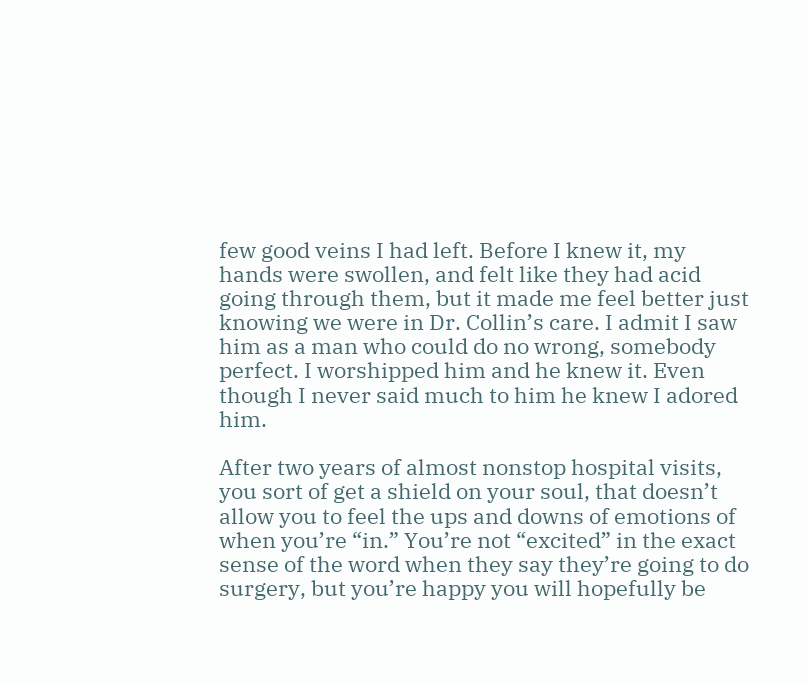few good veins I had left. Before I knew it, my hands were swollen, and felt like they had acid going through them, but it made me feel better just knowing we were in Dr. Collin’s care. I admit I saw him as a man who could do no wrong, somebody perfect. I worshipped him and he knew it. Even though I never said much to him he knew I adored him.

After two years of almost nonstop hospital visits, you sort of get a shield on your soul, that doesn’t allow you to feel the ups and downs of emotions of when you’re “in.” You’re not “excited” in the exact sense of the word when they say they’re going to do surgery, but you’re happy you will hopefully be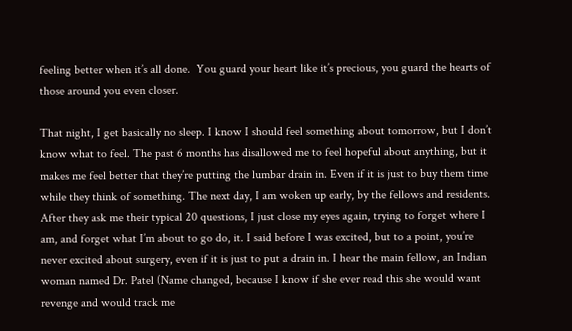feeling better when it’s all done.  You guard your heart like it’s precious, you guard the hearts of those around you even closer.

That night, I get basically no sleep. I know I should feel something about tomorrow, but I don’t know what to feel. The past 6 months has disallowed me to feel hopeful about anything, but it makes me feel better that they’re putting the lumbar drain in. Even if it is just to buy them time while they think of something. The next day, I am woken up early, by the fellows and residents. After they ask me their typical 20 questions, I just close my eyes again, trying to forget where I am, and forget what I’m about to go do, it. I said before I was excited, but to a point, you’re never excited about surgery, even if it is just to put a drain in. I hear the main fellow, an Indian woman named Dr. Patel (Name changed, because I know if she ever read this she would want revenge and would track me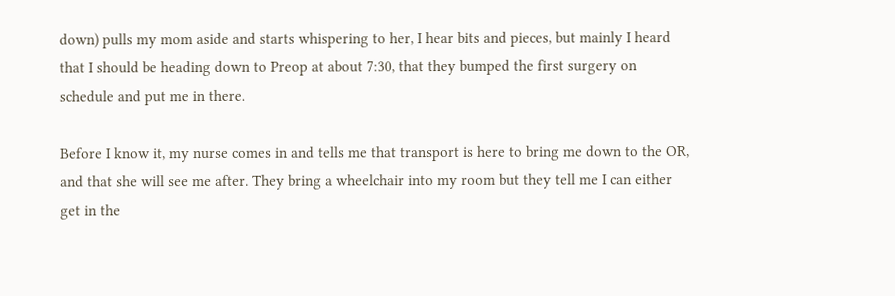down) pulls my mom aside and starts whispering to her, I hear bits and pieces, but mainly I heard that I should be heading down to Preop at about 7:30, that they bumped the first surgery on schedule and put me in there.

Before I know it, my nurse comes in and tells me that transport is here to bring me down to the OR, and that she will see me after. They bring a wheelchair into my room but they tell me I can either get in the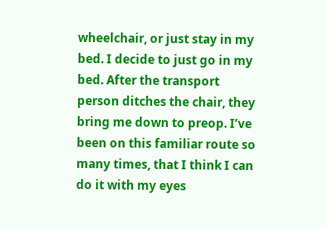wheelchair, or just stay in my bed. I decide to just go in my bed. After the transport person ditches the chair, they bring me down to preop. I’ve been on this familiar route so many times, that I think I can do it with my eyes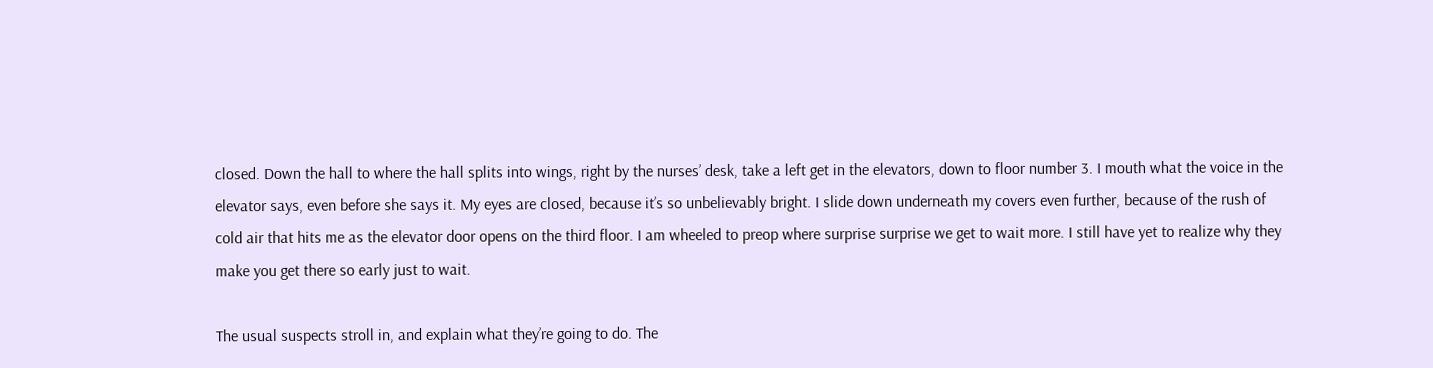closed. Down the hall to where the hall splits into wings, right by the nurses’ desk, take a left get in the elevators, down to floor number 3. I mouth what the voice in the elevator says, even before she says it. My eyes are closed, because it’s so unbelievably bright. I slide down underneath my covers even further, because of the rush of cold air that hits me as the elevator door opens on the third floor. I am wheeled to preop where surprise surprise we get to wait more. I still have yet to realize why they make you get there so early just to wait.

The usual suspects stroll in, and explain what they’re going to do. The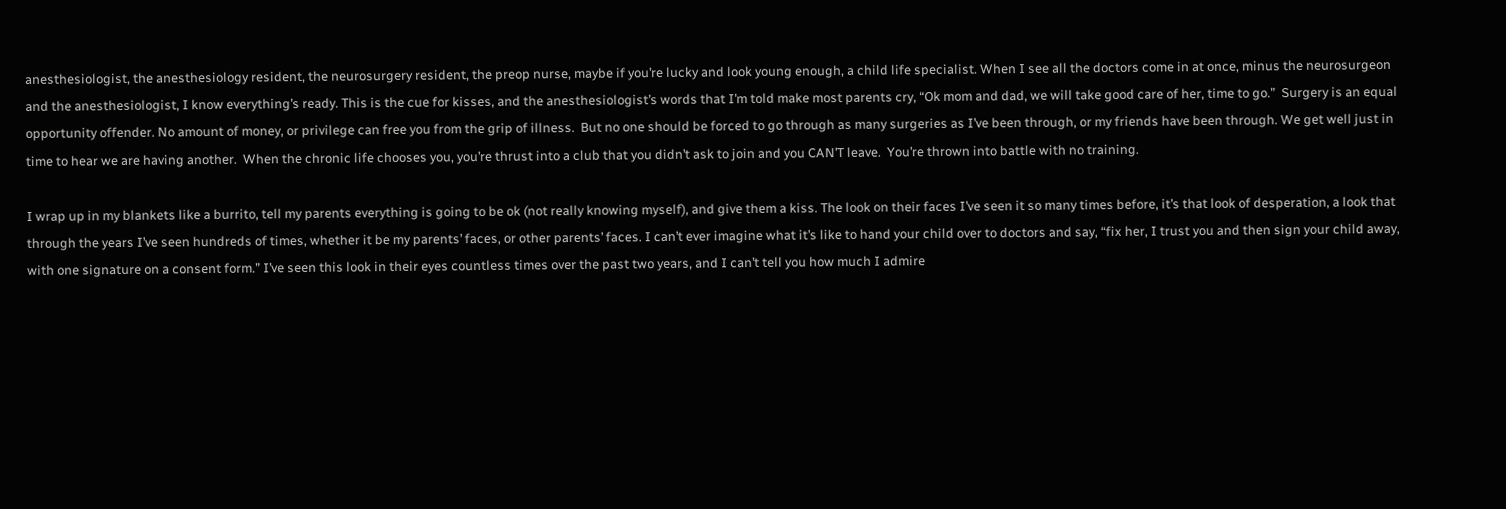anesthesiologist, the anesthesiology resident, the neurosurgery resident, the preop nurse, maybe if you’re lucky and look young enough, a child life specialist. When I see all the doctors come in at once, minus the neurosurgeon and the anesthesiologist, I know everything’s ready. This is the cue for kisses, and the anesthesiologist’s words that I’m told make most parents cry, “Ok mom and dad, we will take good care of her, time to go.”  Surgery is an equal opportunity offender. No amount of money, or privilege can free you from the grip of illness.  But no one should be forced to go through as many surgeries as I’ve been through, or my friends have been through. We get well just in time to hear we are having another.  When the chronic life chooses you, you’re thrust into a club that you didn’t ask to join and you CAN’T leave.  You’re thrown into battle with no training.

I wrap up in my blankets like a burrito, tell my parents everything is going to be ok (not really knowing myself), and give them a kiss. The look on their faces I’ve seen it so many times before, it’s that look of desperation, a look that through the years I’ve seen hundreds of times, whether it be my parents’ faces, or other parents’ faces. I can’t ever imagine what it’s like to hand your child over to doctors and say, “fix her, I trust you and then sign your child away, with one signature on a consent form.” I’ve seen this look in their eyes countless times over the past two years, and I can’t tell you how much I admire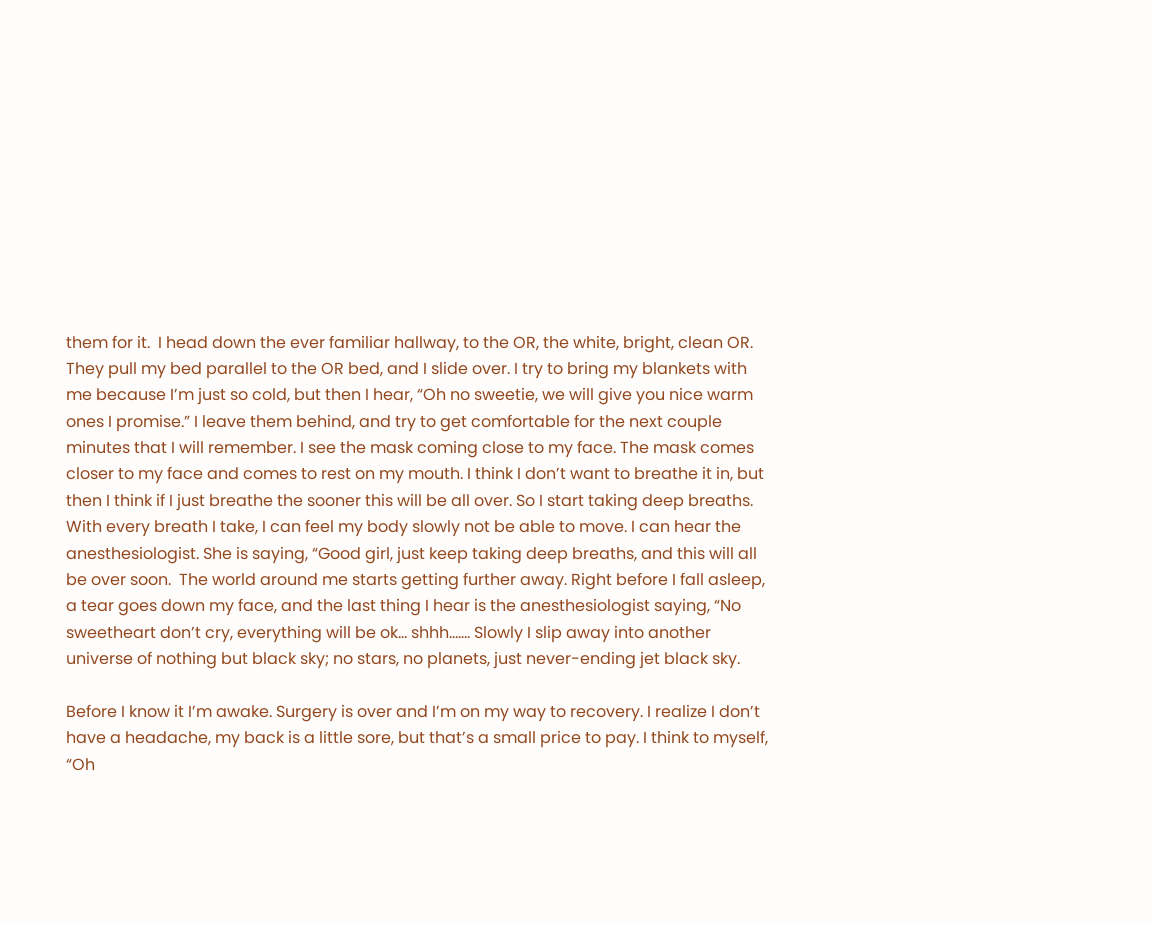them for it.  I head down the ever familiar hallway, to the OR, the white, bright, clean OR.  They pull my bed parallel to the OR bed, and I slide over. I try to bring my blankets with me because I’m just so cold, but then I hear, “Oh no sweetie, we will give you nice warm ones I promise.” I leave them behind, and try to get comfortable for the next couple minutes that I will remember. I see the mask coming close to my face. The mask comes closer to my face and comes to rest on my mouth. I think I don’t want to breathe it in, but then I think if I just breathe the sooner this will be all over. So I start taking deep breaths.  With every breath I take, I can feel my body slowly not be able to move. I can hear the anesthesiologist. She is saying, “Good girl, just keep taking deep breaths, and this will all be over soon.  The world around me starts getting further away. Right before I fall asleep, a tear goes down my face, and the last thing I hear is the anesthesiologist saying, “No sweetheart don’t cry, everything will be ok… shhh……. Slowly I slip away into another universe of nothing but black sky; no stars, no planets, just never-ending jet black sky.

Before I know it I’m awake. Surgery is over and I’m on my way to recovery. I realize I don’t have a headache, my back is a little sore, but that’s a small price to pay. I think to myself, “Oh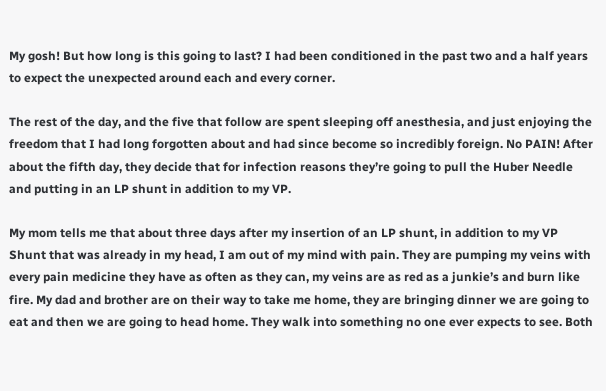My gosh! But how long is this going to last? I had been conditioned in the past two and a half years to expect the unexpected around each and every corner.

The rest of the day, and the five that follow are spent sleeping off anesthesia, and just enjoying the freedom that I had long forgotten about and had since become so incredibly foreign. No PAIN! After about the fifth day, they decide that for infection reasons they’re going to pull the Huber Needle and putting in an LP shunt in addition to my VP.

My mom tells me that about three days after my insertion of an LP shunt, in addition to my VP Shunt that was already in my head, I am out of my mind with pain. They are pumping my veins with every pain medicine they have as often as they can, my veins are as red as a junkie’s and burn like fire. My dad and brother are on their way to take me home, they are bringing dinner we are going to eat and then we are going to head home. They walk into something no one ever expects to see. Both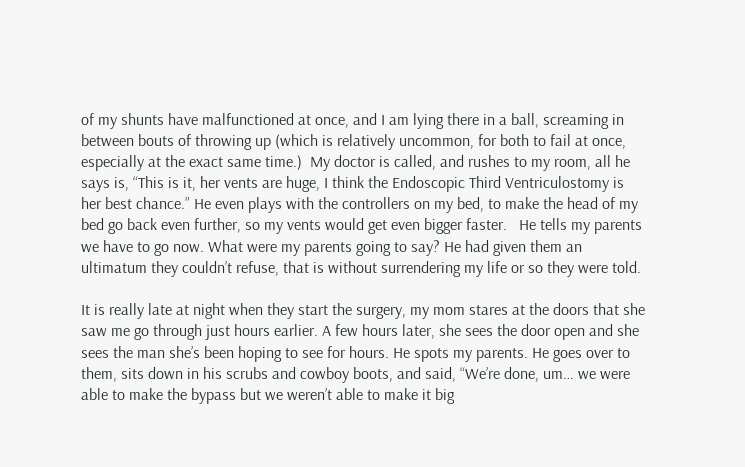of my shunts have malfunctioned at once, and I am lying there in a ball, screaming in between bouts of throwing up (which is relatively uncommon, for both to fail at once, especially at the exact same time.)  My doctor is called, and rushes to my room, all he says is, “This is it, her vents are huge, I think the Endoscopic Third Ventriculostomy is her best chance.” He even plays with the controllers on my bed, to make the head of my bed go back even further, so my vents would get even bigger faster.   He tells my parents we have to go now. What were my parents going to say? He had given them an ultimatum they couldn’t refuse, that is without surrendering my life or so they were told.

It is really late at night when they start the surgery, my mom stares at the doors that she saw me go through just hours earlier. A few hours later, she sees the door open and she sees the man she’s been hoping to see for hours. He spots my parents. He goes over to them, sits down in his scrubs and cowboy boots, and said, “We’re done, um… we were able to make the bypass but we weren’t able to make it big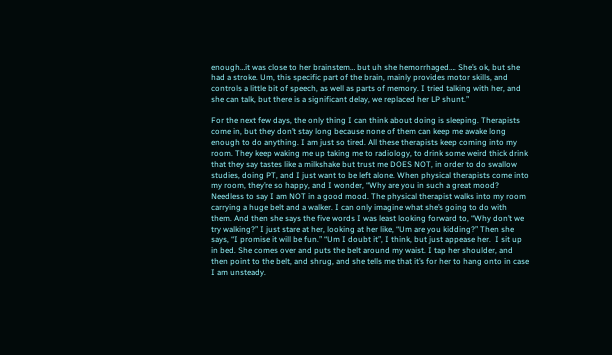enough…it was close to her brainstem… but uh she hemorrhaged…. She’s ok, but she had a stroke. Um, this specific part of the brain, mainly provides motor skills, and controls a little bit of speech, as well as parts of memory. I tried talking with her, and she can talk, but there is a significant delay, we replaced her LP shunt.”

For the next few days, the only thing I can think about doing is sleeping. Therapists come in, but they don’t stay long because none of them can keep me awake long enough to do anything. I am just so tired. All these therapists keep coming into my room. They keep waking me up taking me to radiology, to drink some weird thick drink that they say tastes like a milkshake but trust me DOES NOT, in order to do swallow studies, doing PT, and I just want to be left alone. When physical therapists come into my room, they’re so happy, and I wonder, “Why are you in such a great mood? Needless to say I am NOT in a good mood. The physical therapist walks into my room carrying a huge belt and a walker. I can only imagine what she’s going to do with them. And then she says the five words I was least looking forward to, “Why don’t we try walking?” I just stare at her, looking at her like, “Um are you kidding?” Then she says, “I promise it will be fun.” “Um I doubt it”, I think, but just appease her.  I sit up in bed. She comes over and puts the belt around my waist. I tap her shoulder, and then point to the belt, and shrug, and she tells me that it’s for her to hang onto in case I am unsteady.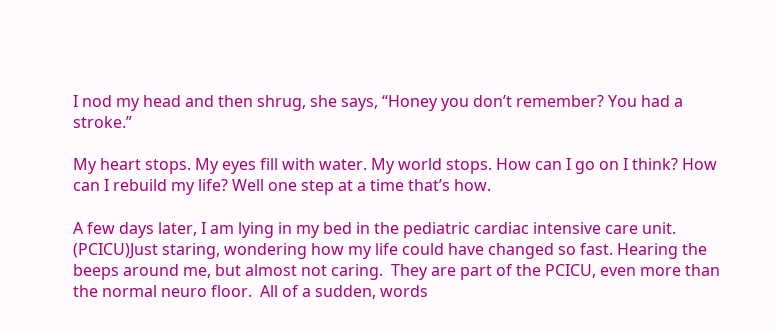I nod my head and then shrug, she says, “Honey you don’t remember? You had a stroke.”

My heart stops. My eyes fill with water. My world stops. How can I go on I think? How can I rebuild my life? Well one step at a time that’s how.

A few days later, I am lying in my bed in the pediatric cardiac intensive care unit. (PCICU)Just staring, wondering how my life could have changed so fast. Hearing the beeps around me, but almost not caring.  They are part of the PCICU, even more than the normal neuro floor.  All of a sudden, words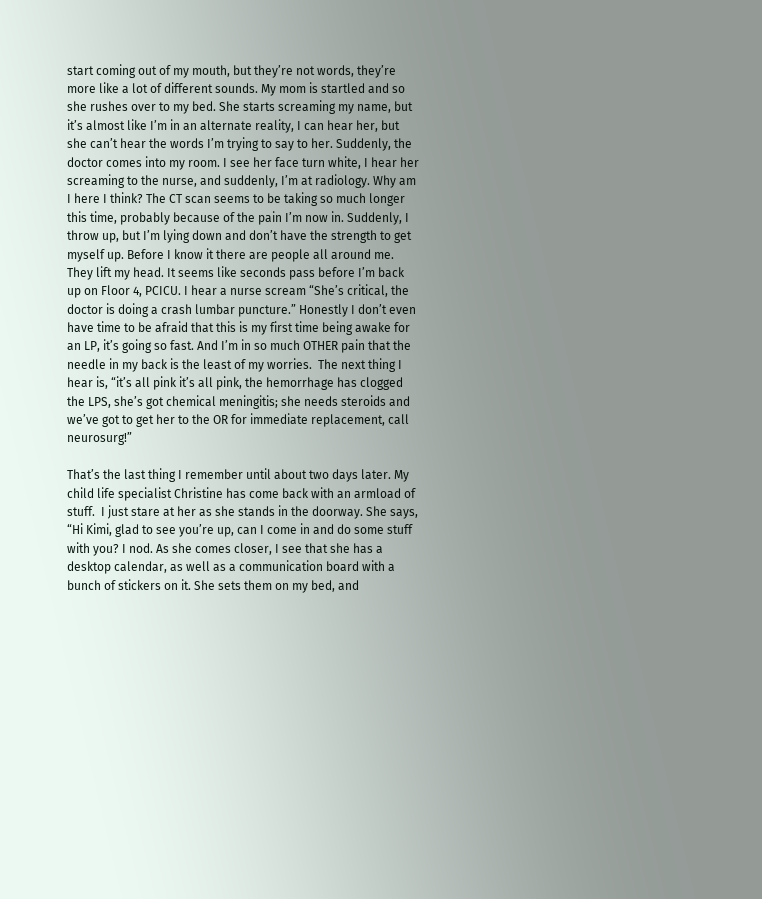start coming out of my mouth, but they’re not words, they’re more like a lot of different sounds. My mom is startled and so she rushes over to my bed. She starts screaming my name, but it’s almost like I’m in an alternate reality, I can hear her, but she can’t hear the words I’m trying to say to her. Suddenly, the doctor comes into my room. I see her face turn white, I hear her screaming to the nurse, and suddenly, I’m at radiology. Why am I here I think? The CT scan seems to be taking so much longer this time, probably because of the pain I’m now in. Suddenly, I throw up, but I’m lying down and don’t have the strength to get myself up. Before I know it there are people all around me. They lift my head. It seems like seconds pass before I’m back up on Floor 4, PCICU. I hear a nurse scream “She’s critical, the doctor is doing a crash lumbar puncture.” Honestly I don’t even have time to be afraid that this is my first time being awake for an LP, it’s going so fast. And I’m in so much OTHER pain that the needle in my back is the least of my worries.  The next thing I hear is, “it’s all pink it’s all pink, the hemorrhage has clogged the LPS, she’s got chemical meningitis; she needs steroids and we’ve got to get her to the OR for immediate replacement, call neurosurg!”

That’s the last thing I remember until about two days later. My child life specialist Christine has come back with an armload of stuff.  I just stare at her as she stands in the doorway. She says, “Hi Kimi, glad to see you’re up, can I come in and do some stuff with you? I nod. As she comes closer, I see that she has a desktop calendar, as well as a communication board with a bunch of stickers on it. She sets them on my bed, and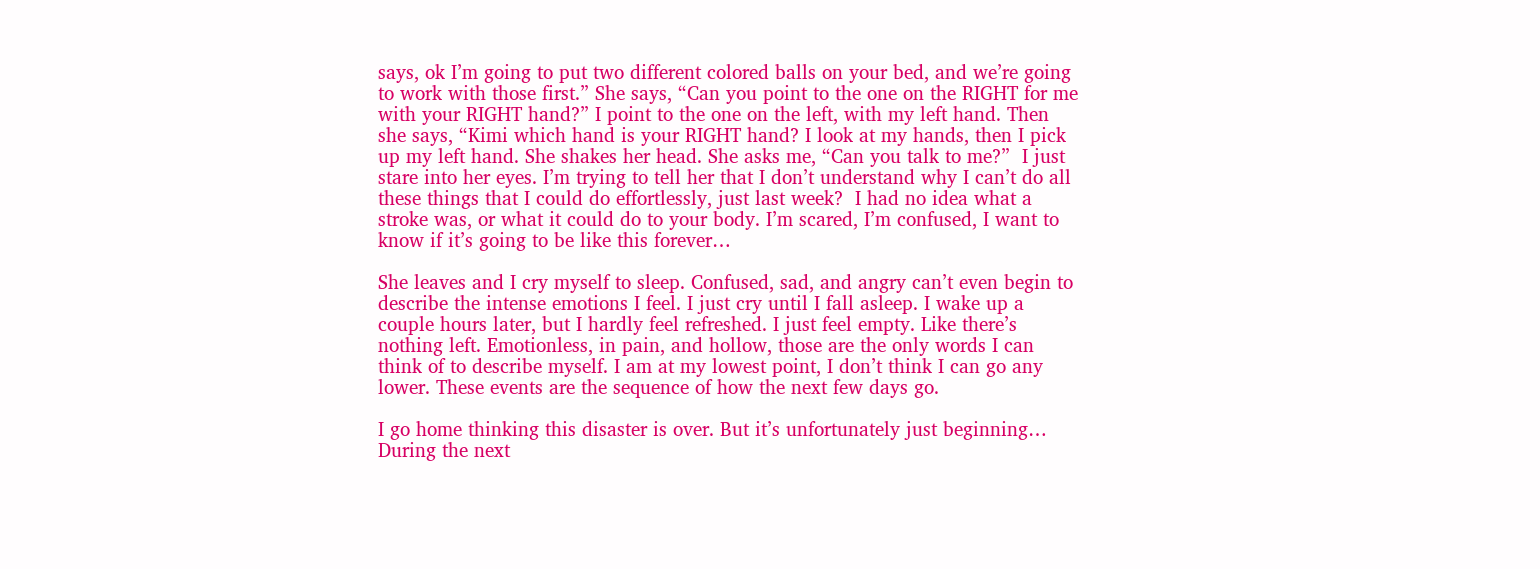says, ok I’m going to put two different colored balls on your bed, and we’re going to work with those first.” She says, “Can you point to the one on the RIGHT for me with your RIGHT hand?” I point to the one on the left, with my left hand. Then she says, “Kimi which hand is your RIGHT hand? I look at my hands, then I pick up my left hand. She shakes her head. She asks me, “Can you talk to me?”  I just stare into her eyes. I’m trying to tell her that I don’t understand why I can’t do all these things that I could do effortlessly, just last week?  I had no idea what a stroke was, or what it could do to your body. I’m scared, I’m confused, I want to know if it’s going to be like this forever…

She leaves and I cry myself to sleep. Confused, sad, and angry can’t even begin to describe the intense emotions I feel. I just cry until I fall asleep. I wake up a couple hours later, but I hardly feel refreshed. I just feel empty. Like there’s nothing left. Emotionless, in pain, and hollow, those are the only words I can think of to describe myself. I am at my lowest point, I don’t think I can go any lower. These events are the sequence of how the next few days go.

I go home thinking this disaster is over. But it’s unfortunately just beginning… During the next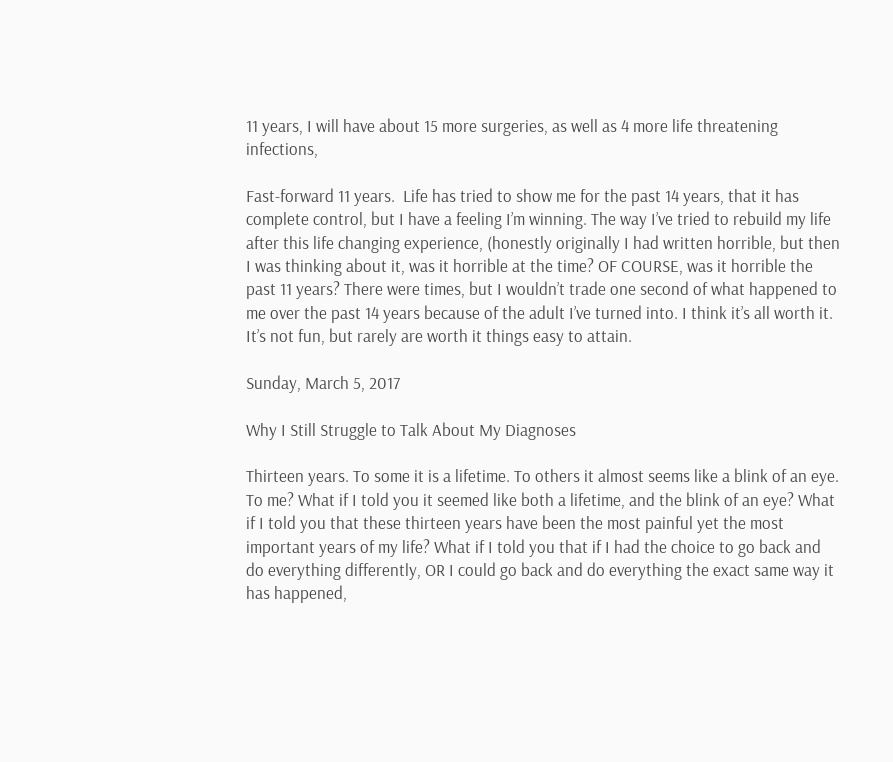11 years, I will have about 15 more surgeries, as well as 4 more life threatening infections,

Fast-forward 11 years.  Life has tried to show me for the past 14 years, that it has complete control, but I have a feeling I’m winning. The way I’ve tried to rebuild my life after this life changing experience, (honestly originally I had written horrible, but then I was thinking about it, was it horrible at the time? OF COURSE, was it horrible the past 11 years? There were times, but I wouldn’t trade one second of what happened to me over the past 14 years because of the adult I’ve turned into. I think it’s all worth it. It’s not fun, but rarely are worth it things easy to attain.

Sunday, March 5, 2017

Why I Still Struggle to Talk About My Diagnoses

Thirteen years. To some it is a lifetime. To others it almost seems like a blink of an eye. To me? What if I told you it seemed like both a lifetime, and the blink of an eye? What if I told you that these thirteen years have been the most painful yet the most important years of my life? What if I told you that if I had the choice to go back and do everything differently, OR I could go back and do everything the exact same way it has happened,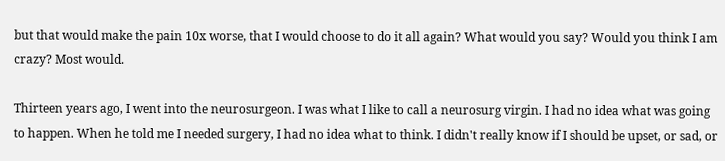but that would make the pain 10x worse, that I would choose to do it all again? What would you say? Would you think I am crazy? Most would.

Thirteen years ago, I went into the neurosurgeon. I was what I like to call a neurosurg virgin. I had no idea what was going to happen. When he told me I needed surgery, I had no idea what to think. I didn't really know if I should be upset, or sad, or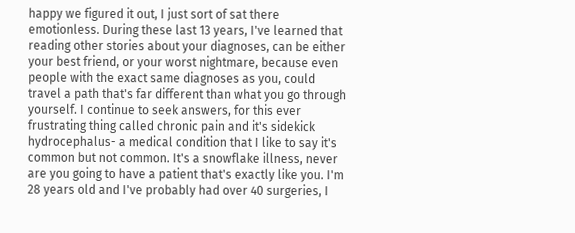happy we figured it out, I just sort of sat there emotionless. During these last 13 years, I've learned that reading other stories about your diagnoses, can be either your best friend, or your worst nightmare, because even people with the exact same diagnoses as you, could travel a path that's far different than what you go through yourself. I continue to seek answers, for this ever frustrating thing called chronic pain and it's sidekick hydrocephalus- a medical condition that I like to say it's common but not common. It's a snowflake illness, never are you going to have a patient that's exactly like you. I'm 28 years old and I've probably had over 40 surgeries, I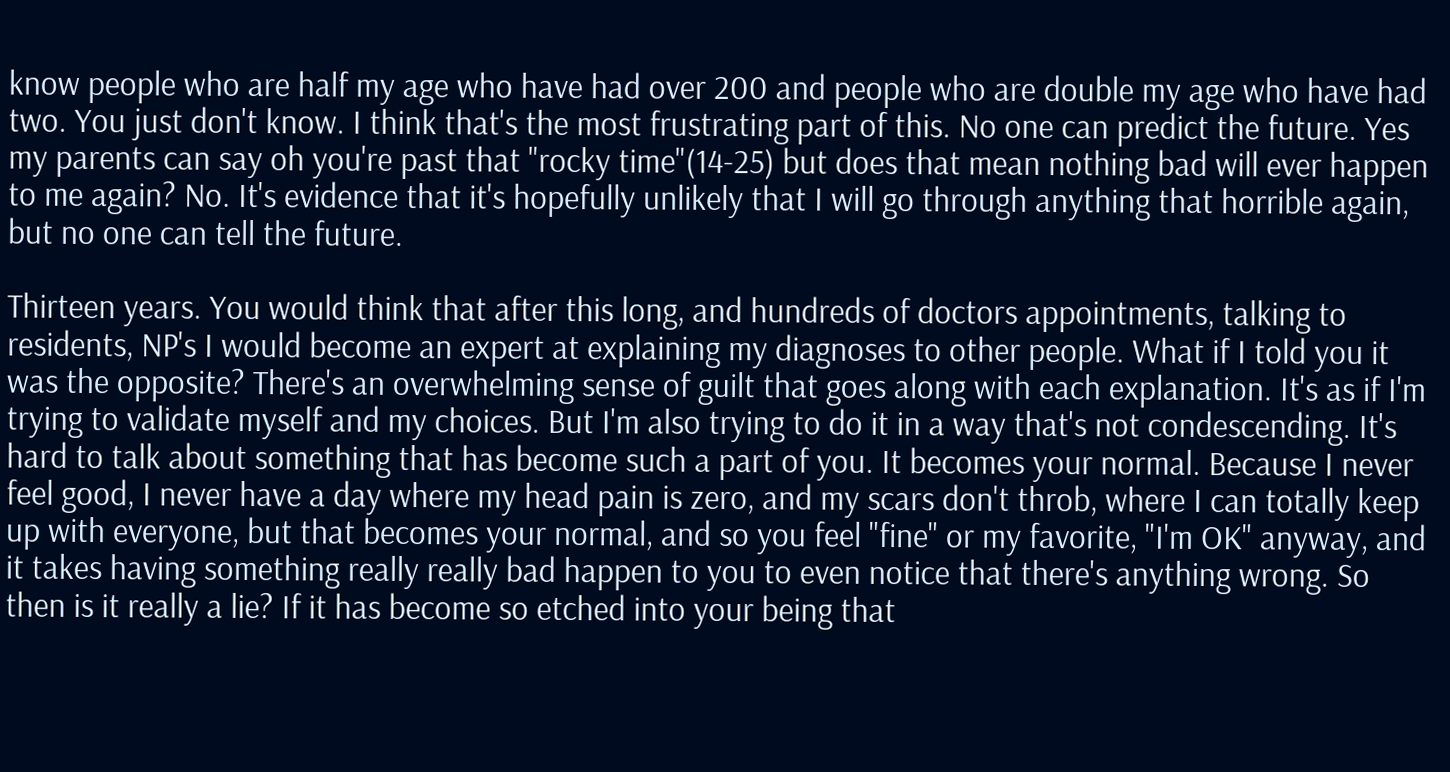know people who are half my age who have had over 200 and people who are double my age who have had two. You just don't know. I think that's the most frustrating part of this. No one can predict the future. Yes my parents can say oh you're past that "rocky time"(14-25) but does that mean nothing bad will ever happen to me again? No. It's evidence that it's hopefully unlikely that I will go through anything that horrible again, but no one can tell the future.

Thirteen years. You would think that after this long, and hundreds of doctors appointments, talking to residents, NP's I would become an expert at explaining my diagnoses to other people. What if I told you it was the opposite? There's an overwhelming sense of guilt that goes along with each explanation. It's as if I'm trying to validate myself and my choices. But I'm also trying to do it in a way that's not condescending. It's hard to talk about something that has become such a part of you. It becomes your normal. Because I never feel good, I never have a day where my head pain is zero, and my scars don't throb, where I can totally keep up with everyone, but that becomes your normal, and so you feel "fine" or my favorite, "I'm OK" anyway, and it takes having something really really bad happen to you to even notice that there's anything wrong. So then is it really a lie? If it has become so etched into your being that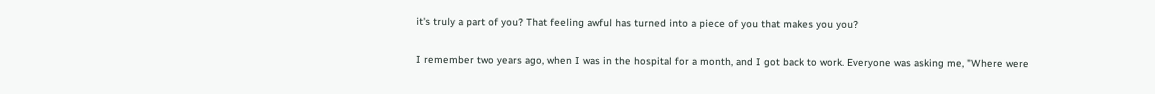it's truly a part of you? That feeling awful has turned into a piece of you that makes you you?

I remember two years ago, when I was in the hospital for a month, and I got back to work. Everyone was asking me, "Where were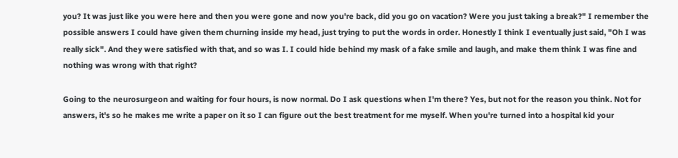you? It was just like you were here and then you were gone and now you're back, did you go on vacation? Were you just taking a break?" I remember the possible answers I could have given them churning inside my head, just trying to put the words in order. Honestly I think I eventually just said, "Oh I was really sick". And they were satisfied with that, and so was I. I could hide behind my mask of a fake smile and laugh, and make them think I was fine and nothing was wrong with that right?

Going to the neurosurgeon and waiting for four hours, is now normal. Do I ask questions when I'm there? Yes, but not for the reason you think. Not for answers, it's so he makes me write a paper on it so I can figure out the best treatment for me myself. When you're turned into a hospital kid your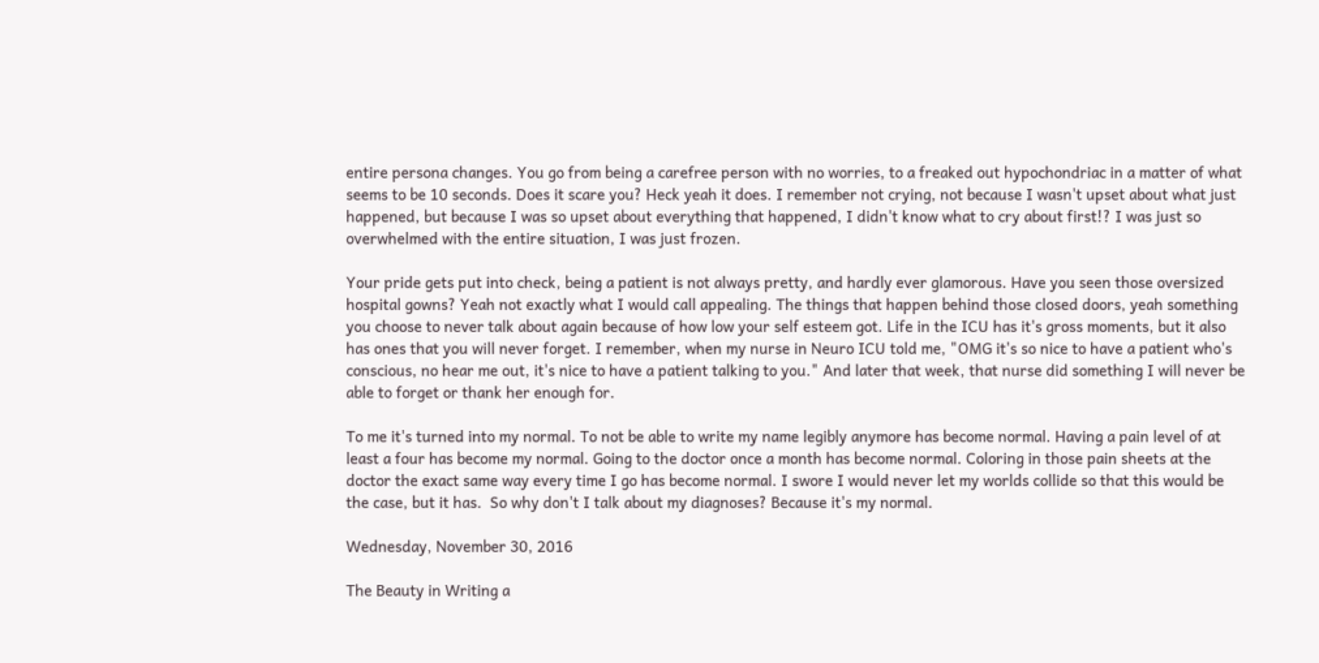entire persona changes. You go from being a carefree person with no worries, to a freaked out hypochondriac in a matter of what seems to be 10 seconds. Does it scare you? Heck yeah it does. I remember not crying, not because I wasn't upset about what just happened, but because I was so upset about everything that happened, I didn't know what to cry about first!? I was just so overwhelmed with the entire situation, I was just frozen.

Your pride gets put into check, being a patient is not always pretty, and hardly ever glamorous. Have you seen those oversized hospital gowns? Yeah not exactly what I would call appealing. The things that happen behind those closed doors, yeah something you choose to never talk about again because of how low your self esteem got. Life in the ICU has it's gross moments, but it also has ones that you will never forget. I remember, when my nurse in Neuro ICU told me, "OMG it's so nice to have a patient who's conscious, no hear me out, it's nice to have a patient talking to you." And later that week, that nurse did something I will never be able to forget or thank her enough for.

To me it's turned into my normal. To not be able to write my name legibly anymore has become normal. Having a pain level of at least a four has become my normal. Going to the doctor once a month has become normal. Coloring in those pain sheets at the doctor the exact same way every time I go has become normal. I swore I would never let my worlds collide so that this would be the case, but it has.  So why don't I talk about my diagnoses? Because it's my normal.

Wednesday, November 30, 2016

The Beauty in Writing a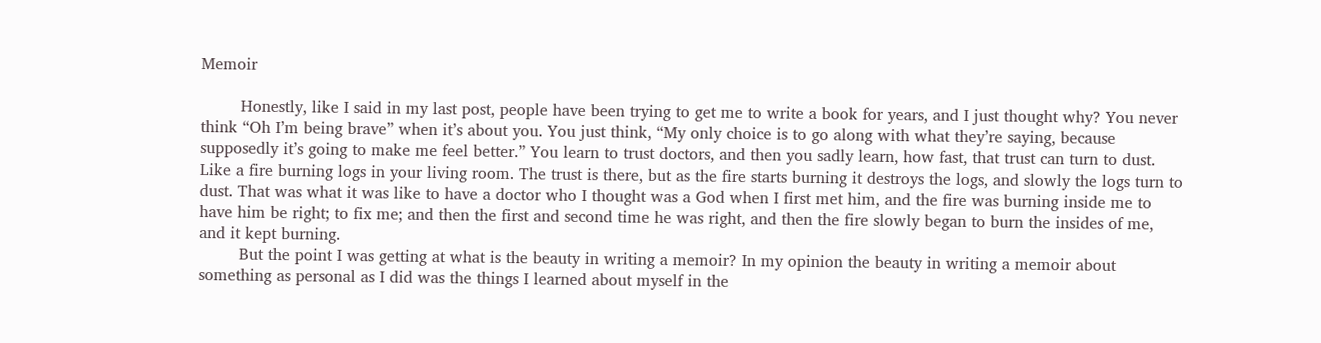Memoir

        Honestly, like I said in my last post, people have been trying to get me to write a book for years, and I just thought why? You never think “Oh I’m being brave” when it’s about you. You just think, “My only choice is to go along with what they’re saying, because supposedly it’s going to make me feel better.” You learn to trust doctors, and then you sadly learn, how fast, that trust can turn to dust. Like a fire burning logs in your living room. The trust is there, but as the fire starts burning it destroys the logs, and slowly the logs turn to dust. That was what it was like to have a doctor who I thought was a God when I first met him, and the fire was burning inside me to have him be right; to fix me; and then the first and second time he was right, and then the fire slowly began to burn the insides of me, and it kept burning.
        But the point I was getting at what is the beauty in writing a memoir? In my opinion the beauty in writing a memoir about something as personal as I did was the things I learned about myself in the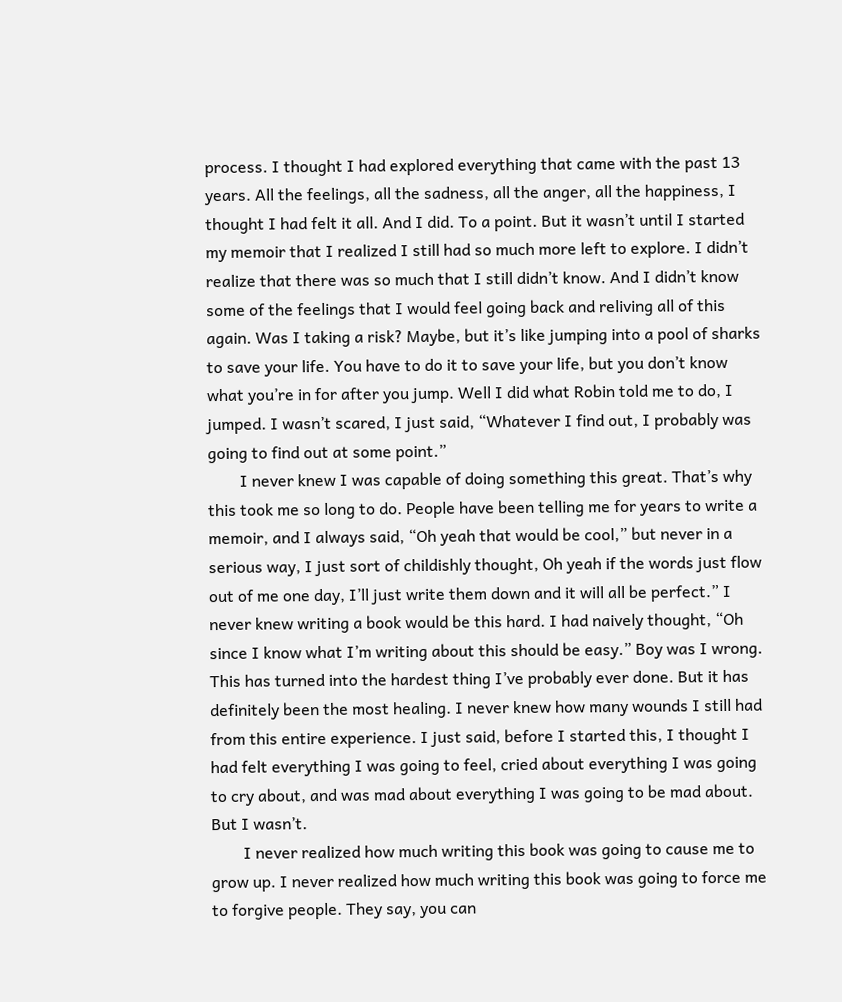process. I thought I had explored everything that came with the past 13 years. All the feelings, all the sadness, all the anger, all the happiness, I thought I had felt it all. And I did. To a point. But it wasn’t until I started my memoir that I realized I still had so much more left to explore. I didn’t realize that there was so much that I still didn’t know. And I didn’t know some of the feelings that I would feel going back and reliving all of this again. Was I taking a risk? Maybe, but it’s like jumping into a pool of sharks to save your life. You have to do it to save your life, but you don’t know what you’re in for after you jump. Well I did what Robin told me to do, I jumped. I wasn’t scared, I just said, “Whatever I find out, I probably was going to find out at some point.”
        I never knew I was capable of doing something this great. That’s why this took me so long to do. People have been telling me for years to write a memoir, and I always said, “Oh yeah that would be cool,” but never in a serious way, I just sort of childishly thought, Oh yeah if the words just flow out of me one day, I’ll just write them down and it will all be perfect.” I never knew writing a book would be this hard. I had naively thought, “Oh since I know what I’m writing about this should be easy.” Boy was I wrong. This has turned into the hardest thing I’ve probably ever done. But it has definitely been the most healing. I never knew how many wounds I still had from this entire experience. I just said, before I started this, I thought I had felt everything I was going to feel, cried about everything I was going to cry about, and was mad about everything I was going to be mad about. But I wasn’t.
        I never realized how much writing this book was going to cause me to grow up. I never realized how much writing this book was going to force me to forgive people. They say, you can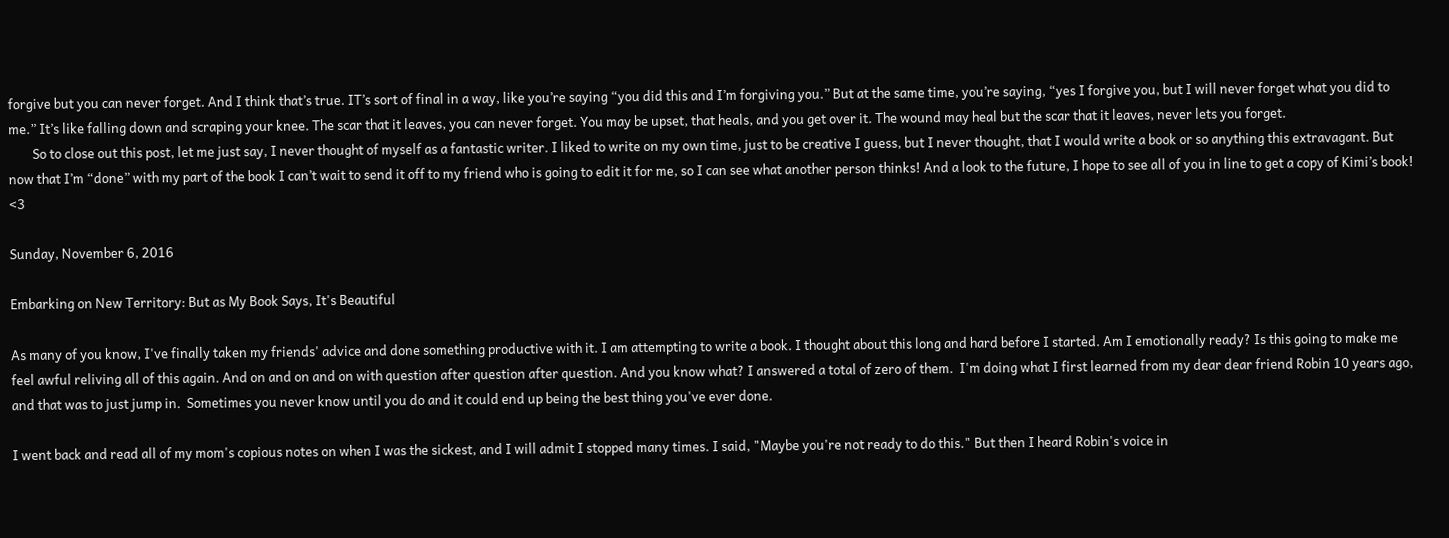forgive but you can never forget. And I think that’s true. IT’s sort of final in a way, like you’re saying “you did this and I’m forgiving you.” But at the same time, you’re saying, “yes I forgive you, but I will never forget what you did to me.” It’s like falling down and scraping your knee. The scar that it leaves, you can never forget. You may be upset, that heals, and you get over it. The wound may heal but the scar that it leaves, never lets you forget.
        So to close out this post, let me just say, I never thought of myself as a fantastic writer. I liked to write on my own time, just to be creative I guess, but I never thought, that I would write a book or so anything this extravagant. But now that I’m “done” with my part of the book I can’t wait to send it off to my friend who is going to edit it for me, so I can see what another person thinks! And a look to the future, I hope to see all of you in line to get a copy of Kimi’s book! <3

Sunday, November 6, 2016

Embarking on New Territory: But as My Book Says, It's Beautiful

As many of you know, I've finally taken my friends' advice and done something productive with it. I am attempting to write a book. I thought about this long and hard before I started. Am I emotionally ready? Is this going to make me feel awful reliving all of this again. And on and on and on with question after question after question. And you know what? I answered a total of zero of them.  I'm doing what I first learned from my dear dear friend Robin 10 years ago, and that was to just jump in.  Sometimes you never know until you do and it could end up being the best thing you've ever done.

I went back and read all of my mom's copious notes on when I was the sickest, and I will admit I stopped many times. I said, "Maybe you're not ready to do this." But then I heard Robin's voice in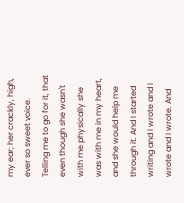my ear; her crackly, high, ever so sweet voice. Telling me to go for it, that even though she wasn't with me physically she was with me in my heart, and she would help me through it. And I started writing and I wrote and I wrote and I wrote. And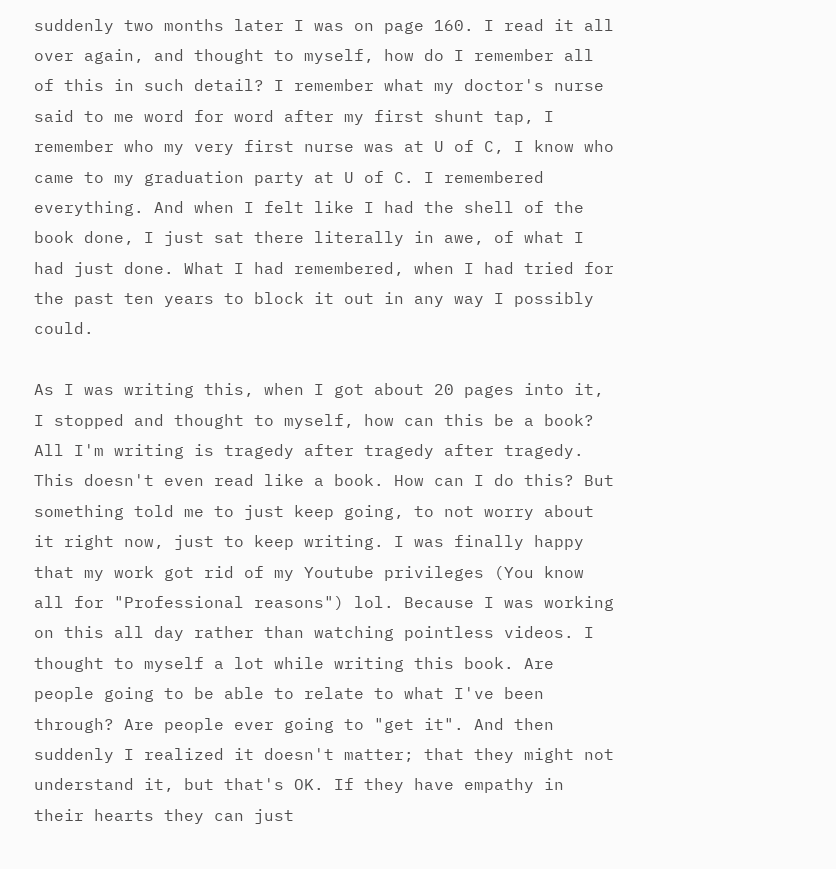suddenly two months later I was on page 160. I read it all over again, and thought to myself, how do I remember all of this in such detail? I remember what my doctor's nurse said to me word for word after my first shunt tap, I remember who my very first nurse was at U of C, I know who came to my graduation party at U of C. I remembered everything. And when I felt like I had the shell of the book done, I just sat there literally in awe, of what I had just done. What I had remembered, when I had tried for the past ten years to block it out in any way I possibly could.

As I was writing this, when I got about 20 pages into it, I stopped and thought to myself, how can this be a book? All I'm writing is tragedy after tragedy after tragedy. This doesn't even read like a book. How can I do this? But something told me to just keep going, to not worry about it right now, just to keep writing. I was finally happy that my work got rid of my Youtube privileges (You know all for "Professional reasons") lol. Because I was working on this all day rather than watching pointless videos. I thought to myself a lot while writing this book. Are people going to be able to relate to what I've been through? Are people ever going to "get it". And then suddenly I realized it doesn't matter; that they might not understand it, but that's OK. If they have empathy in their hearts they can just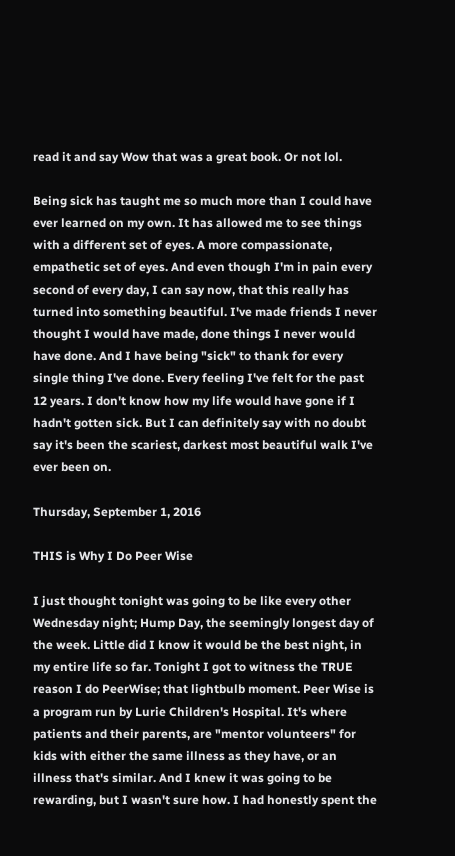read it and say Wow that was a great book. Or not lol.

Being sick has taught me so much more than I could have ever learned on my own. It has allowed me to see things with a different set of eyes. A more compassionate, empathetic set of eyes. And even though I'm in pain every second of every day, I can say now, that this really has turned into something beautiful. I've made friends I never thought I would have made, done things I never would have done. And I have being "sick" to thank for every single thing I've done. Every feeling I've felt for the past 12 years. I don't know how my life would have gone if I hadn't gotten sick. But I can definitely say with no doubt say it's been the scariest, darkest most beautiful walk I've ever been on.

Thursday, September 1, 2016

THIS is Why I Do Peer Wise

I just thought tonight was going to be like every other Wednesday night; Hump Day, the seemingly longest day of the week. Little did I know it would be the best night, in my entire life so far. Tonight I got to witness the TRUE reason I do PeerWise; that lightbulb moment. Peer Wise is a program run by Lurie Children's Hospital. It's where patients and their parents, are "mentor volunteers" for kids with either the same illness as they have, or an illness that's similar. And I knew it was going to be rewarding, but I wasn't sure how. I had honestly spent the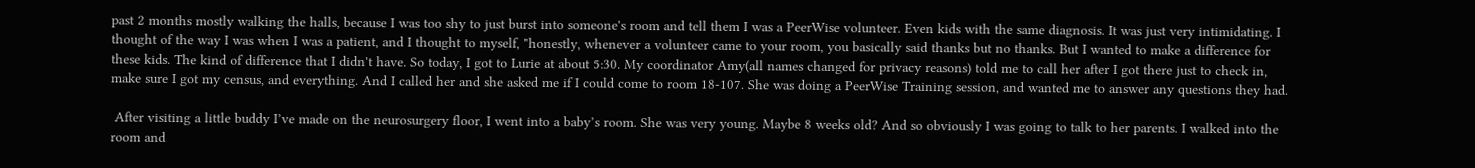past 2 months mostly walking the halls, because I was too shy to just burst into someone's room and tell them I was a PeerWise volunteer. Even kids with the same diagnosis. It was just very intimidating. I thought of the way I was when I was a patient, and I thought to myself, "honestly, whenever a volunteer came to your room, you basically said thanks but no thanks. But I wanted to make a difference for these kids. The kind of difference that I didn't have. So today, I got to Lurie at about 5:30. My coordinator Amy(all names changed for privacy reasons) told me to call her after I got there just to check in, make sure I got my census, and everything. And I called her and she asked me if I could come to room 18-107. She was doing a PeerWise Training session, and wanted me to answer any questions they had.

 After visiting a little buddy I’ve made on the neurosurgery floor, I went into a baby’s room. She was very young. Maybe 8 weeks old? And so obviously I was going to talk to her parents. I walked into the room and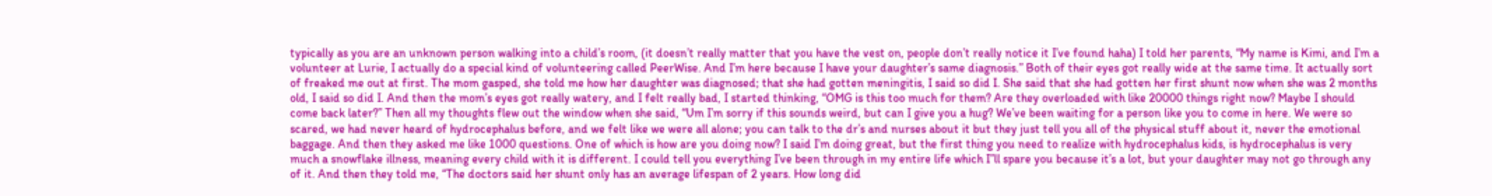typically as you are an unknown person walking into a child’s room, (it doesn’t really matter that you have the vest on, people don’t really notice it I’ve found haha) I told her parents, “My name is Kimi, and I’m a volunteer at Lurie, I actually do a special kind of volunteering called PeerWise. And I’m here because I have your daughter’s same diagnosis.” Both of their eyes got really wide at the same time. It actually sort of freaked me out at first. The mom gasped, she told me how her daughter was diagnosed; that she had gotten meningitis, I said so did I. She said that she had gotten her first shunt now when she was 2 months old, I said so did I. And then the mom’s eyes got really watery, and I felt really bad, I started thinking, “OMG is this too much for them? Are they overloaded with like 20000 things right now? Maybe I should come back later?” Then all my thoughts flew out the window when she said, “Um I’m sorry if this sounds weird, but can I give you a hug? We’ve been waiting for a person like you to come in here. We were so scared, we had never heard of hydrocephalus before, and we felt like we were all alone; you can talk to the dr’s and nurses about it but they just tell you all of the physical stuff about it, never the emotional baggage. And then they asked me like 1000 questions. One of which is how are you doing now? I said I’m doing great, but the first thing you need to realize with hydrocephalus kids, is hydrocephalus is very much a snowflake illness, meaning every child with it is different. I could tell you everything I’ve been through in my entire life which I”ll spare you because it’s a lot, but your daughter may not go through any of it. And then they told me, “The doctors said her shunt only has an average lifespan of 2 years. How long did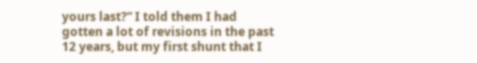yours last?” I told them I had gotten a lot of revisions in the past 12 years, but my first shunt that I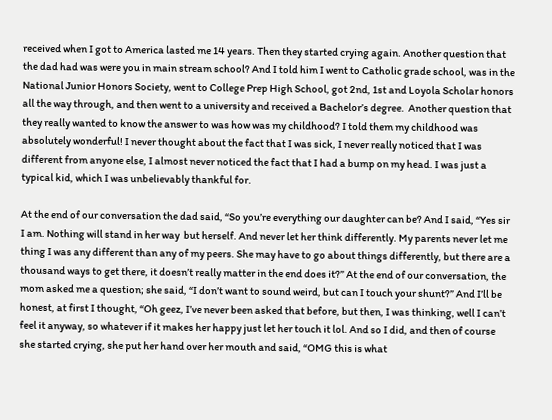received when I got to America lasted me 14 years. Then they started crying again. Another question that the dad had was were you in main stream school? And I told him I went to Catholic grade school, was in the National Junior Honors Society, went to College Prep High School, got 2nd, 1st and Loyola Scholar honors all the way through, and then went to a university and received a Bachelor’s degree.  Another question that they really wanted to know the answer to was how was my childhood? I told them my childhood was absolutely wonderful! I never thought about the fact that I was sick, I never really noticed that I was different from anyone else, I almost never noticed the fact that I had a bump on my head. I was just a typical kid, which I was unbelievably thankful for.

At the end of our conversation the dad said, “So you’re everything our daughter can be? And I said, “Yes sir I am. Nothing will stand in her way  but herself. And never let her think differently. My parents never let me thing I was any different than any of my peers. She may have to go about things differently, but there are a thousand ways to get there, it doesn’t really matter in the end does it?” At the end of our conversation, the mom asked me a question; she said, “I don’t want to sound weird, but can I touch your shunt?” And I’ll be honest, at first I thought, “Oh geez, I’ve never been asked that before, but then, I was thinking, well I can’t feel it anyway, so whatever if it makes her happy just let her touch it lol. And so I did, and then of course she started crying, she put her hand over her mouth and said, “OMG this is what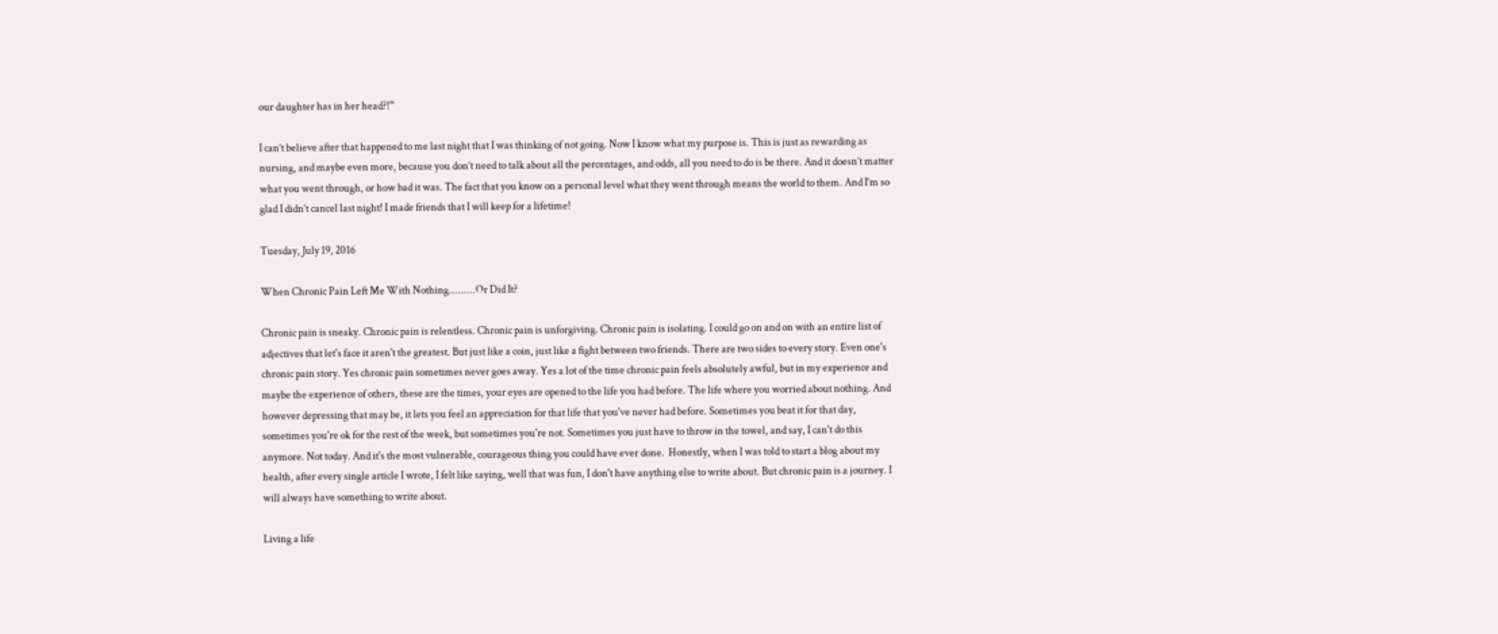our daughter has in her head?!”

I can’t believe after that happened to me last night that I was thinking of not going. Now I know what my purpose is. This is just as rewarding as nursing, and maybe even more, because you don’t need to talk about all the percentages, and odds, all you need to do is be there. And it doesn’t matter what you went through, or how bad it was. The fact that you know on a personal level what they went through means the world to them. And I’m so glad I didn’t cancel last night! I made friends that I will keep for a lifetime!

Tuesday, July 19, 2016

When Chronic Pain Left Me With Nothing.........Or Did It?

Chronic pain is sneaky. Chronic pain is relentless. Chronic pain is unforgiving. Chronic pain is isolating. I could go on and on with an entire list of adjectives that let's face it aren't the greatest. But just like a coin, just like a fight between two friends. There are two sides to every story. Even one's chronic pain story. Yes chronic pain sometimes never goes away. Yes a lot of the time chronic pain feels absolutely awful, but in my experience and maybe the experience of others, these are the times, your eyes are opened to the life you had before. The life where you worried about nothing. And however depressing that may be, it lets you feel an appreciation for that life that you've never had before. Sometimes you beat it for that day, sometimes you're ok for the rest of the week, but sometimes you're not. Sometimes you just have to throw in the towel, and say, I can't do this anymore. Not today. And it's the most vulnerable, courageous thing you could have ever done.  Honestly, when I was told to start a blog about my health, after every single article I wrote, I felt like saying, well that was fun, I don't have anything else to write about. But chronic pain is a journey. I will always have something to write about.

Living a life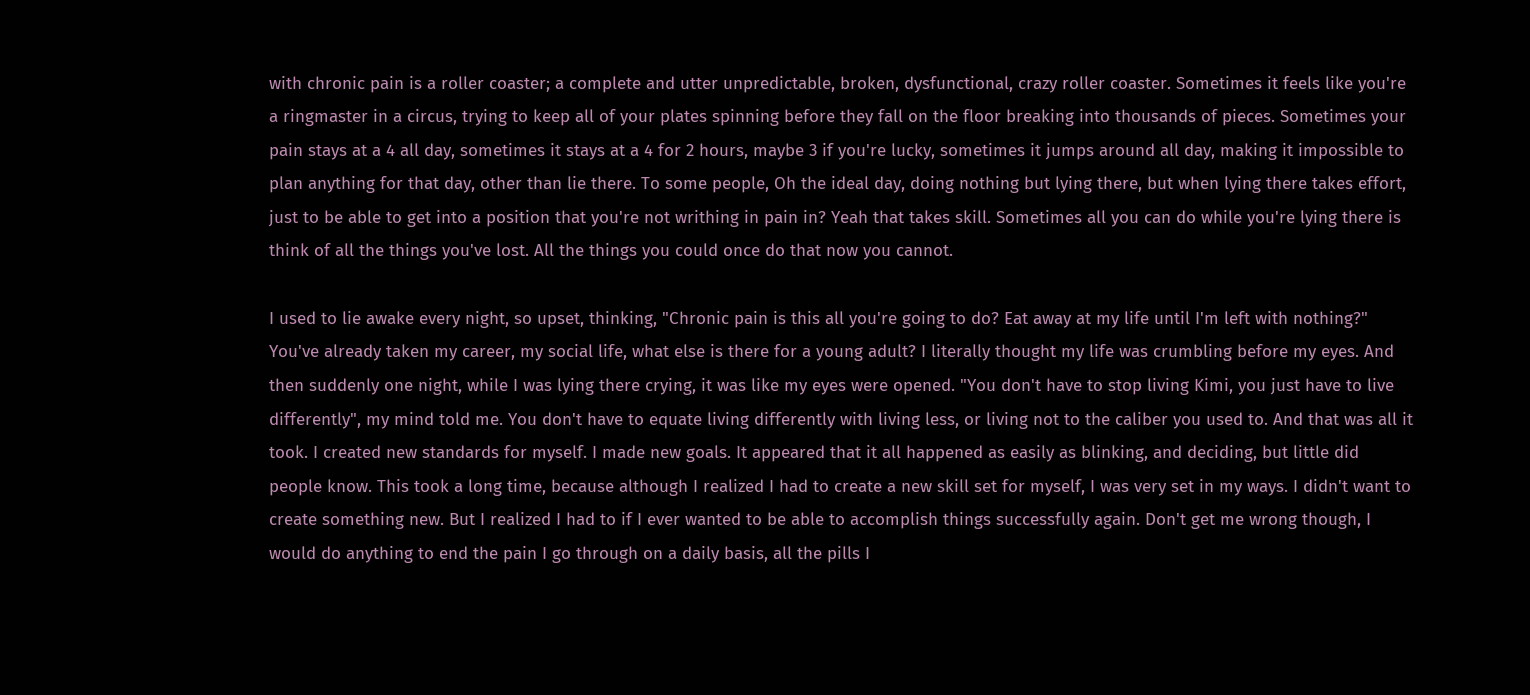with chronic pain is a roller coaster; a complete and utter unpredictable, broken, dysfunctional, crazy roller coaster. Sometimes it feels like you're a ringmaster in a circus, trying to keep all of your plates spinning before they fall on the floor breaking into thousands of pieces. Sometimes your pain stays at a 4 all day, sometimes it stays at a 4 for 2 hours, maybe 3 if you're lucky, sometimes it jumps around all day, making it impossible to plan anything for that day, other than lie there. To some people, Oh the ideal day, doing nothing but lying there, but when lying there takes effort, just to be able to get into a position that you're not writhing in pain in? Yeah that takes skill. Sometimes all you can do while you're lying there is think of all the things you've lost. All the things you could once do that now you cannot.

I used to lie awake every night, so upset, thinking, "Chronic pain is this all you're going to do? Eat away at my life until I'm left with nothing?" You've already taken my career, my social life, what else is there for a young adult? I literally thought my life was crumbling before my eyes. And then suddenly one night, while I was lying there crying, it was like my eyes were opened. "You don't have to stop living Kimi, you just have to live differently", my mind told me. You don't have to equate living differently with living less, or living not to the caliber you used to. And that was all it took. I created new standards for myself. I made new goals. It appeared that it all happened as easily as blinking, and deciding, but little did people know. This took a long time, because although I realized I had to create a new skill set for myself, I was very set in my ways. I didn't want to create something new. But I realized I had to if I ever wanted to be able to accomplish things successfully again. Don't get me wrong though, I would do anything to end the pain I go through on a daily basis, all the pills I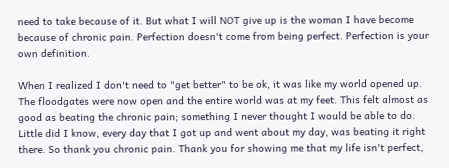need to take because of it. But what I will NOT give up is the woman I have become because of chronic pain. Perfection doesn't come from being perfect. Perfection is your own definition.

When I realized I don't need to "get better" to be ok, it was like my world opened up. The floodgates were now open and the entire world was at my feet. This felt almost as good as beating the chronic pain; something I never thought I would be able to do. Little did I know, every day that I got up and went about my day, was beating it right there. So thank you chronic pain. Thank you for showing me that my life isn't perfect,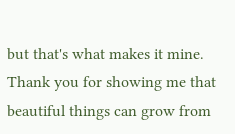but that's what makes it mine. Thank you for showing me that beautiful things can grow from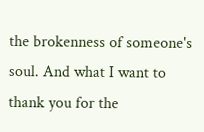the brokenness of someone's soul. And what I want to thank you for the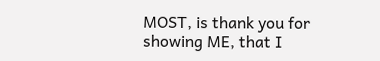MOST, is thank you for showing ME, that I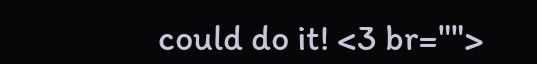could do it! <3 br="">